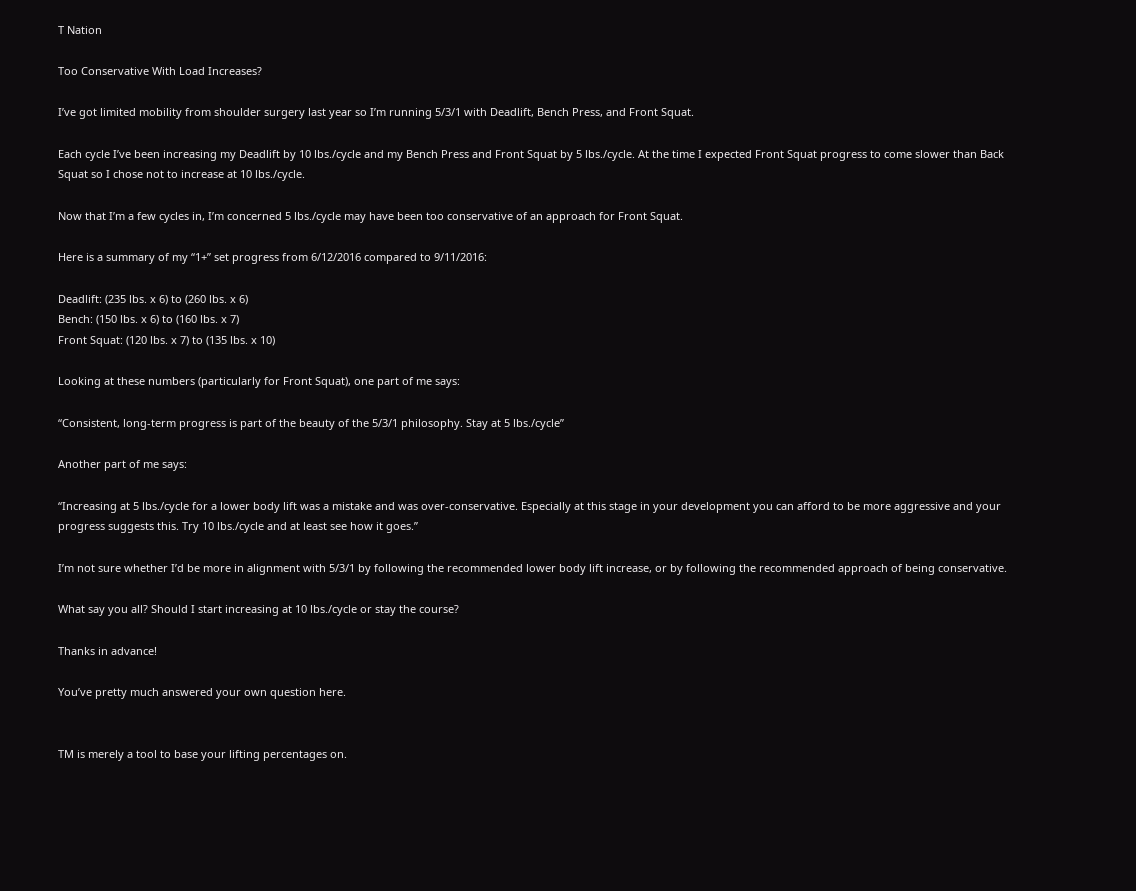T Nation

Too Conservative With Load Increases?

I’ve got limited mobility from shoulder surgery last year so I’m running 5/3/1 with Deadlift, Bench Press, and Front Squat.

Each cycle I’ve been increasing my Deadlift by 10 lbs./cycle and my Bench Press and Front Squat by 5 lbs./cycle. At the time I expected Front Squat progress to come slower than Back Squat so I chose not to increase at 10 lbs./cycle.

Now that I’m a few cycles in, I’m concerned 5 lbs./cycle may have been too conservative of an approach for Front Squat.

Here is a summary of my “1+” set progress from 6/12/2016 compared to 9/11/2016:

Deadlift: (235 lbs. x 6) to (260 lbs. x 6)
Bench: (150 lbs. x 6) to (160 lbs. x 7)
Front Squat: (120 lbs. x 7) to (135 lbs. x 10)

Looking at these numbers (particularly for Front Squat), one part of me says:

“Consistent, long-term progress is part of the beauty of the 5/3/1 philosophy. Stay at 5 lbs./cycle”

Another part of me says:

“Increasing at 5 lbs./cycle for a lower body lift was a mistake and was over-conservative. Especially at this stage in your development you can afford to be more aggressive and your progress suggests this. Try 10 lbs./cycle and at least see how it goes.”

I’m not sure whether I’d be more in alignment with 5/3/1 by following the recommended lower body lift increase, or by following the recommended approach of being conservative.

What say you all? Should I start increasing at 10 lbs./cycle or stay the course?

Thanks in advance!

You’ve pretty much answered your own question here.


TM is merely a tool to base your lifting percentages on.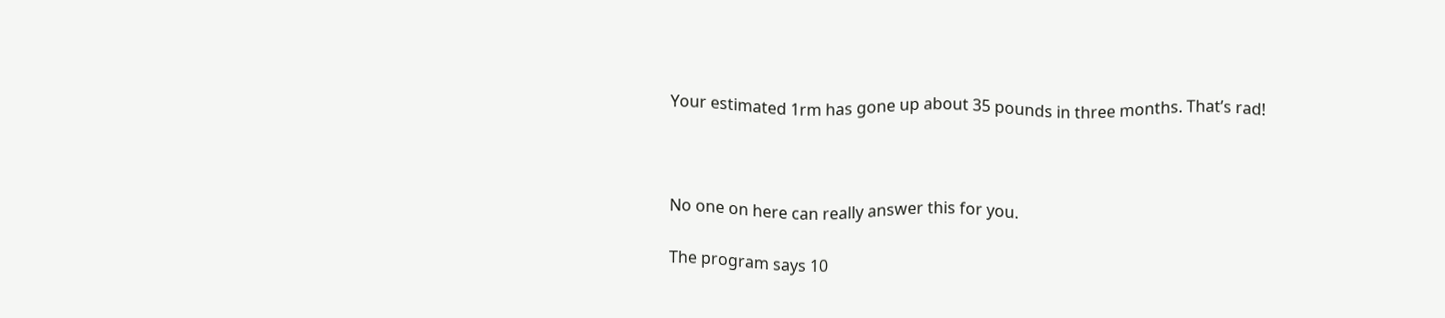Your estimated 1rm has gone up about 35 pounds in three months. That’s rad!



No one on here can really answer this for you.

The program says 10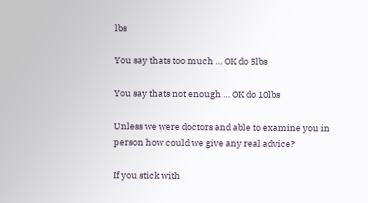lbs

You say thats too much … OK do 5lbs

You say thats not enough … OK do 10lbs

Unless we were doctors and able to examine you in person how could we give any real advice?

If you stick with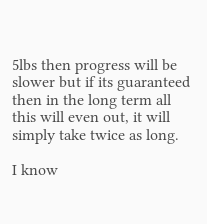5lbs then progress will be slower but if its guaranteed then in the long term all this will even out, it will simply take twice as long.

I know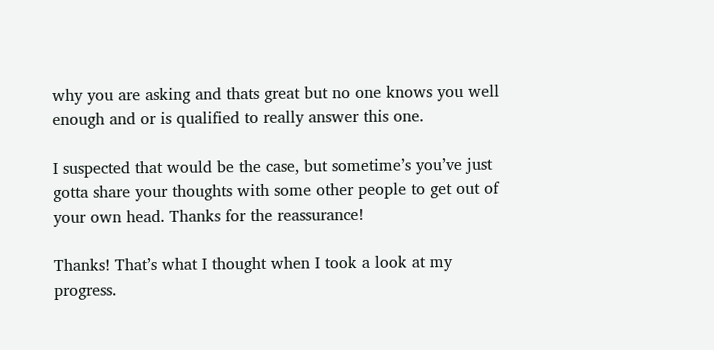why you are asking and thats great but no one knows you well enough and or is qualified to really answer this one.

I suspected that would be the case, but sometime’s you’ve just gotta share your thoughts with some other people to get out of your own head. Thanks for the reassurance!

Thanks! That’s what I thought when I took a look at my progress.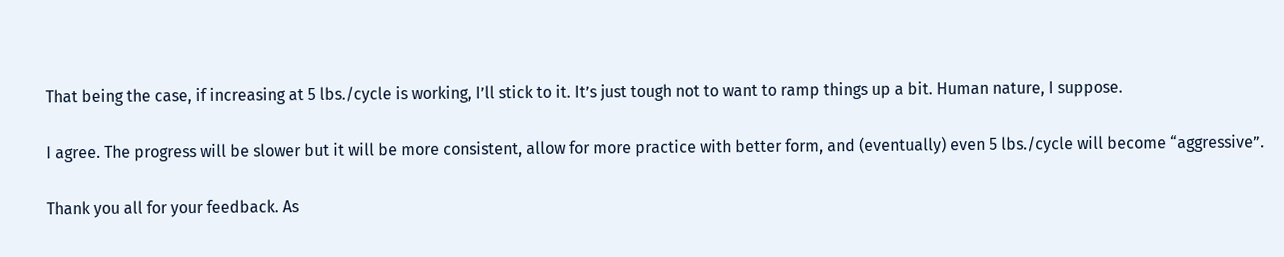That being the case, if increasing at 5 lbs./cycle is working, I’ll stick to it. It’s just tough not to want to ramp things up a bit. Human nature, I suppose.

I agree. The progress will be slower but it will be more consistent, allow for more practice with better form, and (eventually) even 5 lbs./cycle will become “aggressive”.

Thank you all for your feedback. As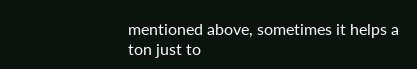mentioned above, sometimes it helps a ton just to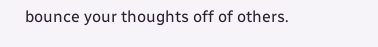bounce your thoughts off of others.